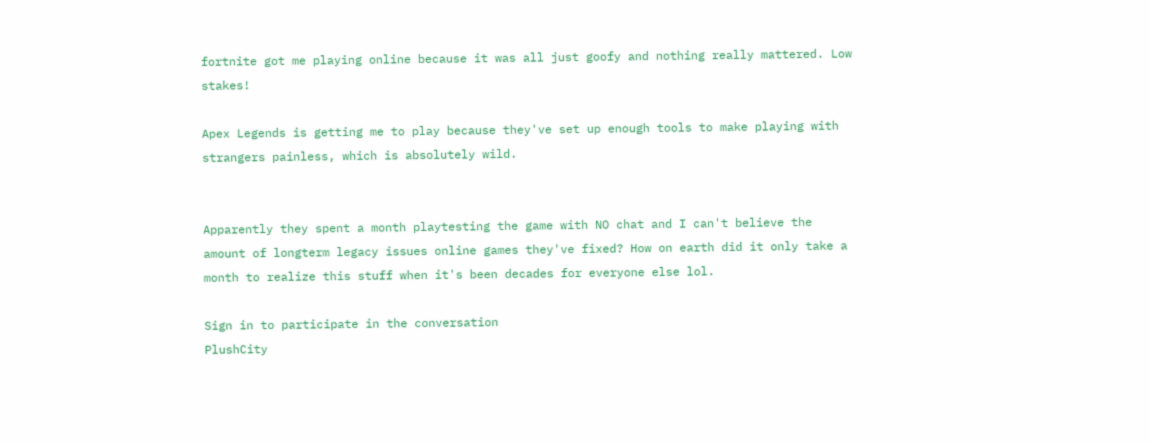fortnite got me playing online because it was all just goofy and nothing really mattered. Low stakes!

Apex Legends is getting me to play because they've set up enough tools to make playing with strangers painless, which is absolutely wild.


Apparently they spent a month playtesting the game with NO chat and I can't believe the amount of longterm legacy issues online games they've fixed? How on earth did it only take a month to realize this stuff when it's been decades for everyone else lol.

Sign in to participate in the conversation
PlushCity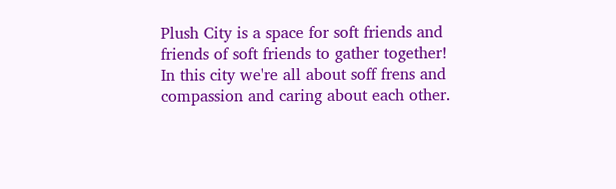Plush City is a space for soft friends and friends of soft friends to gather together! In this city we're all about soff frens and compassion and caring about each other.